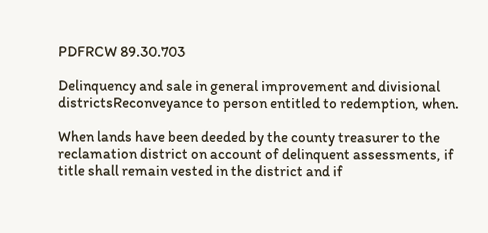PDFRCW 89.30.703

Delinquency and sale in general improvement and divisional districtsReconveyance to person entitled to redemption, when.

When lands have been deeded by the county treasurer to the reclamation district on account of delinquent assessments, if title shall remain vested in the district and if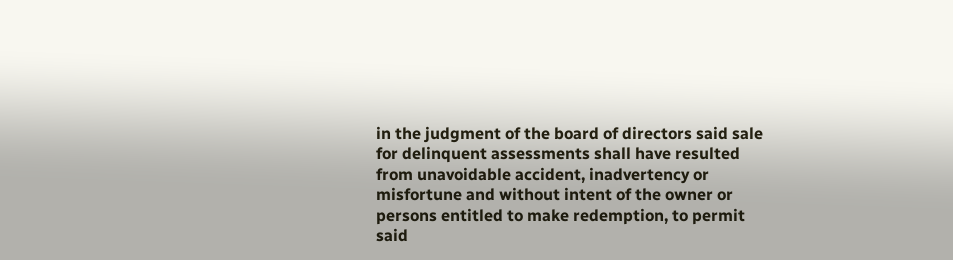in the judgment of the board of directors said sale for delinquent assessments shall have resulted from unavoidable accident, inadvertency or misfortune and without intent of the owner or persons entitled to make redemption, to permit said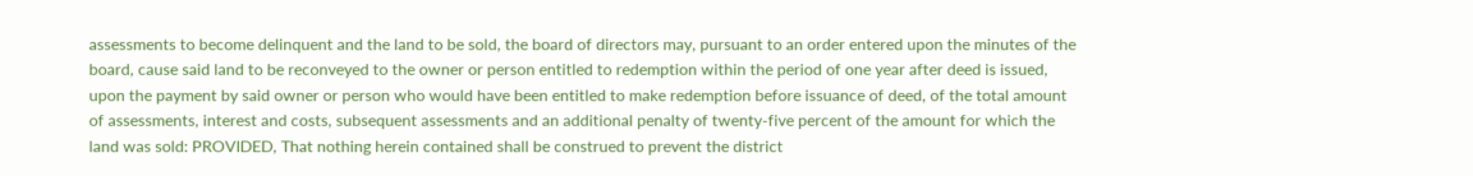assessments to become delinquent and the land to be sold, the board of directors may, pursuant to an order entered upon the minutes of the board, cause said land to be reconveyed to the owner or person entitled to redemption within the period of one year after deed is issued, upon the payment by said owner or person who would have been entitled to make redemption before issuance of deed, of the total amount of assessments, interest and costs, subsequent assessments and an additional penalty of twenty-five percent of the amount for which the land was sold: PROVIDED, That nothing herein contained shall be construed to prevent the district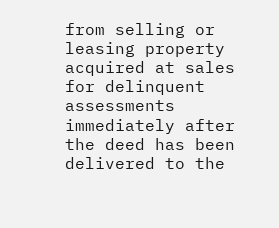from selling or leasing property acquired at sales for delinquent assessments immediately after the deed has been delivered to the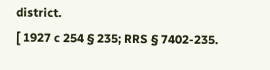district.
[ 1927 c 254 § 235; RRS § 7402-235.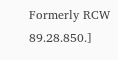Formerly RCW 89.28.850.]